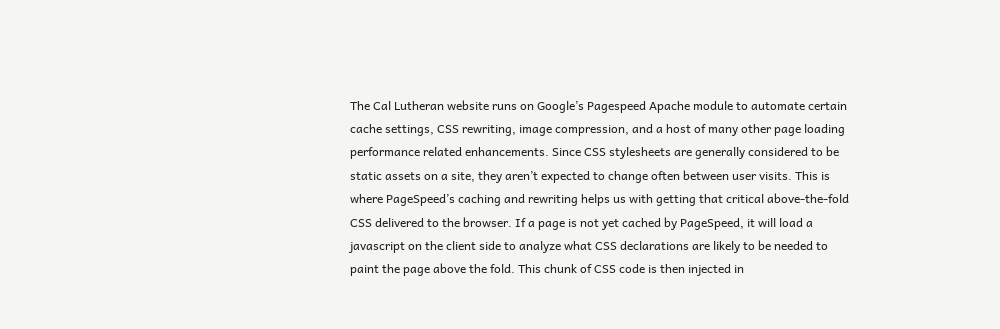The Cal Lutheran website runs on Google’s Pagespeed Apache module to automate certain cache settings, CSS rewriting, image compression, and a host of many other page loading performance related enhancements. Since CSS stylesheets are generally considered to be static assets on a site, they aren’t expected to change often between user visits. This is where PageSpeed’s caching and rewriting helps us with getting that critical above-the-fold CSS delivered to the browser. If a page is not yet cached by PageSpeed, it will load a javascript on the client side to analyze what CSS declarations are likely to be needed to paint the page above the fold. This chunk of CSS code is then injected in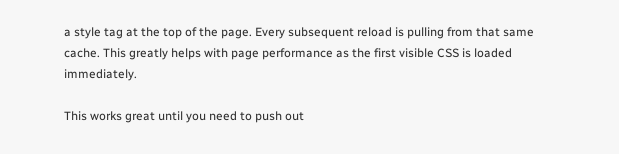a style tag at the top of the page. Every subsequent reload is pulling from that same cache. This greatly helps with page performance as the first visible CSS is loaded immediately.

This works great until you need to push out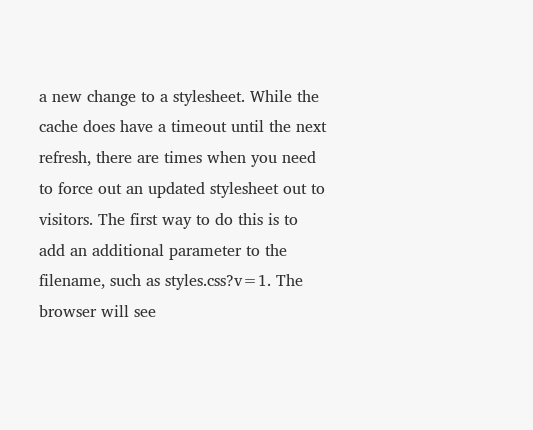a new change to a stylesheet. While the cache does have a timeout until the next refresh, there are times when you need to force out an updated stylesheet out to visitors. The first way to do this is to add an additional parameter to the filename, such as styles.css?v=1. The browser will see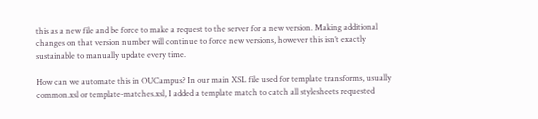this as a new file and be force to make a request to the server for a new version. Making additional changes on that version number will continue to force new versions, however this isn’t exactly sustainable to manually update every time.

How can we automate this in OUCampus? In our main XSL file used for template transforms, usually common.xsl or template-matches.xsl, I added a template match to catch all stylesheets requested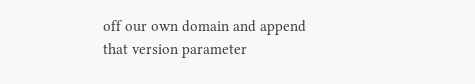off our own domain and append that version parameter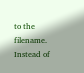to the filename. Instead of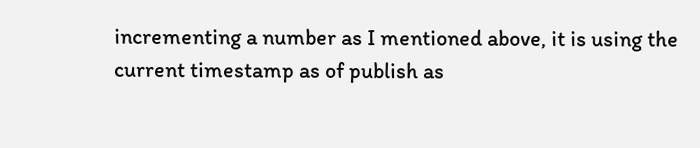incrementing a number as I mentioned above, it is using the current timestamp as of publish as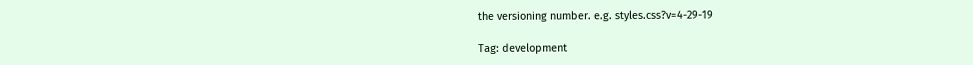the versioning number. e.g. styles.css?v=4-29-19

Tag: development